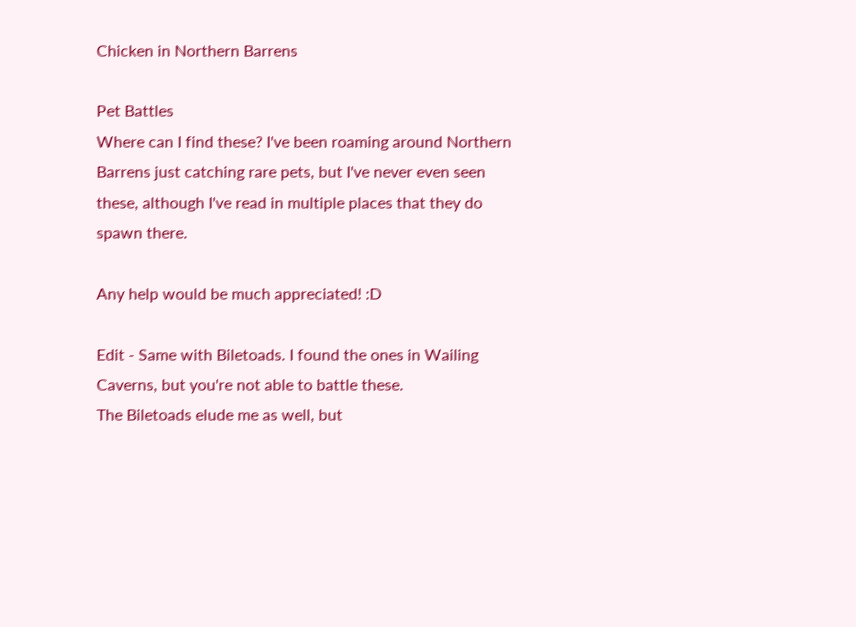Chicken in Northern Barrens

Pet Battles
Where can I find these? I've been roaming around Northern Barrens just catching rare pets, but I've never even seen these, although I've read in multiple places that they do spawn there.

Any help would be much appreciated! :D

Edit - Same with Biletoads. I found the ones in Wailing Caverns, but you're not able to battle these.
The Biletoads elude me as well, but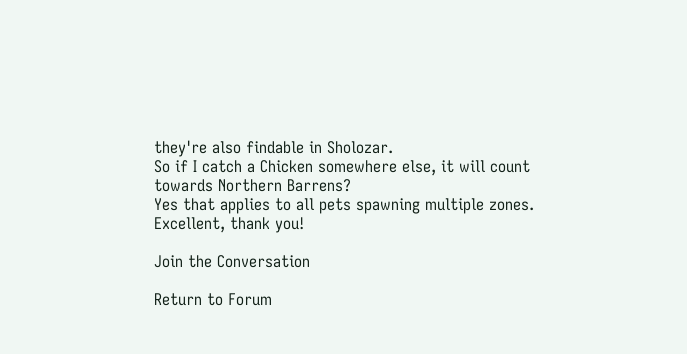they're also findable in Sholozar.
So if I catch a Chicken somewhere else, it will count towards Northern Barrens?
Yes that applies to all pets spawning multiple zones.
Excellent, thank you!

Join the Conversation

Return to Forum